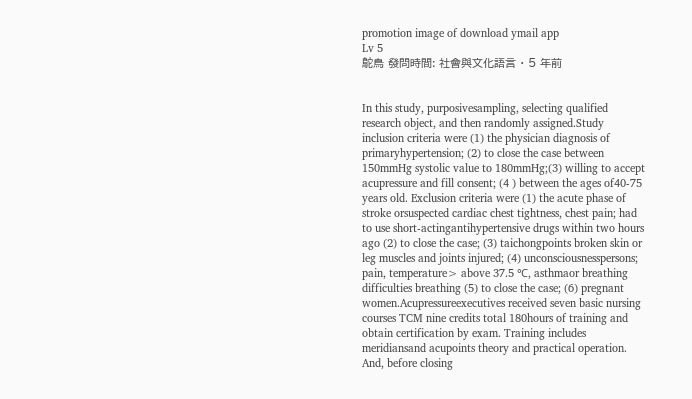promotion image of download ymail app
Lv 5
鴕鳥 發問時間: 社會與文化語言 · 5 年前


In this study, purposivesampling, selecting qualified research object, and then randomly assigned.Study inclusion criteria were (1) the physician diagnosis of primaryhypertension; (2) to close the case between 150mmHg systolic value to 180mmHg;(3) willing to accept acupressure and fill consent; (4 ) between the ages of40-75 years old. Exclusion criteria were (1) the acute phase of stroke orsuspected cardiac chest tightness, chest pain; had to use short-actingantihypertensive drugs within two hours ago (2) to close the case; (3) taichongpoints broken skin or leg muscles and joints injured; (4) unconsciousnesspersons; pain, temperature> above 37.5 ℃, asthmaor breathing difficulties breathing (5) to close the case; (6) pregnant women.Acupressureexecutives received seven basic nursing courses TCM nine credits total 180hours of training and obtain certification by exam. Training includes meridiansand acupoints theory and practical operation. And, before closing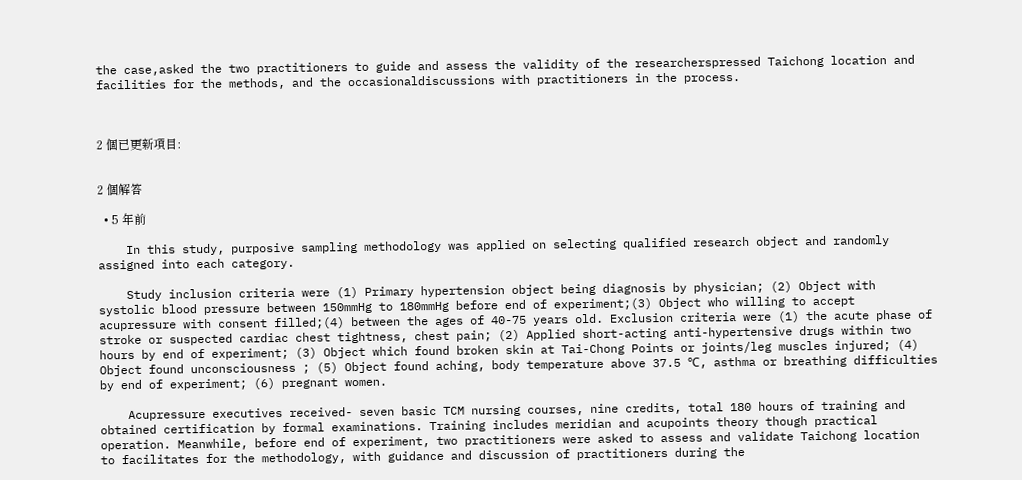the case,asked the two practitioners to guide and assess the validity of the researcherspressed Taichong location and facilities for the methods, and the occasionaldiscussions with practitioners in the process.



2 個已更新項目:


2 個解答

  • 5 年前

    In this study, purposive sampling methodology was applied on selecting qualified research object and randomly assigned into each category.

    Study inclusion criteria were (1) Primary hypertension object being diagnosis by physician; (2) Object with systolic blood pressure between 150mmHg to 180mmHg before end of experiment;(3) Object who willing to accept acupressure with consent filled;(4) between the ages of 40-75 years old. Exclusion criteria were (1) the acute phase of stroke or suspected cardiac chest tightness, chest pain; (2) Applied short-acting anti-hypertensive drugs within two hours by end of experiment; (3) Object which found broken skin at Tai-Chong Points or joints/leg muscles injured; (4) Object found unconsciousness ; (5) Object found aching, body temperature above 37.5 ℃, asthma or breathing difficulties by end of experiment; (6) pregnant women.

    Acupressure executives received- seven basic TCM nursing courses, nine credits, total 180 hours of training and obtained certification by formal examinations. Training includes meridian and acupoints theory though practical operation. Meanwhile, before end of experiment, two practitioners were asked to assess and validate Taichong location to facilitates for the methodology, with guidance and discussion of practitioners during the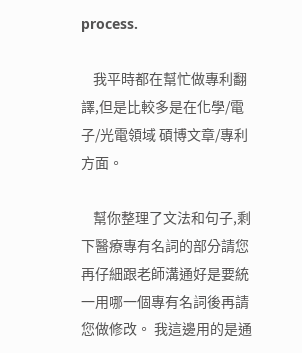process.

    我平時都在幫忙做專利翻譯,但是比較多是在化學/電子/光電領域 碩博文章/專利方面。

    幫你整理了文法和句子,剩下醫療專有名詞的部分請您再仔細跟老師溝通好是要統一用哪一個專有名詞後再請您做修改。 我這邊用的是通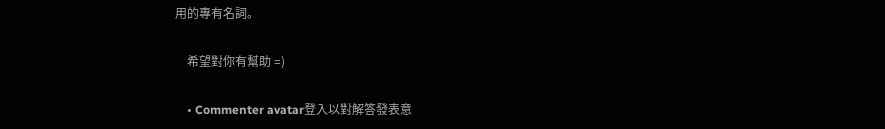用的專有名詞。

    希望對你有幫助 =)

    • Commenter avatar登入以對解答發表意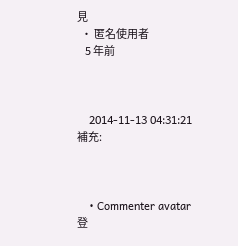見
  • 匿名使用者
    5 年前



    2014-11-13 04:31:21 補充:



    • Commenter avatar登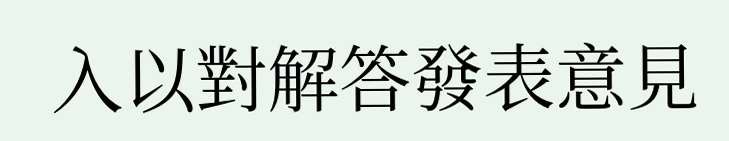入以對解答發表意見